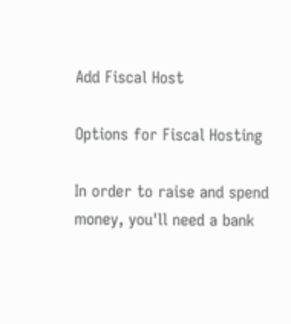Add Fiscal Host

Options for Fiscal Hosting

In order to raise and spend money, you'll need a bank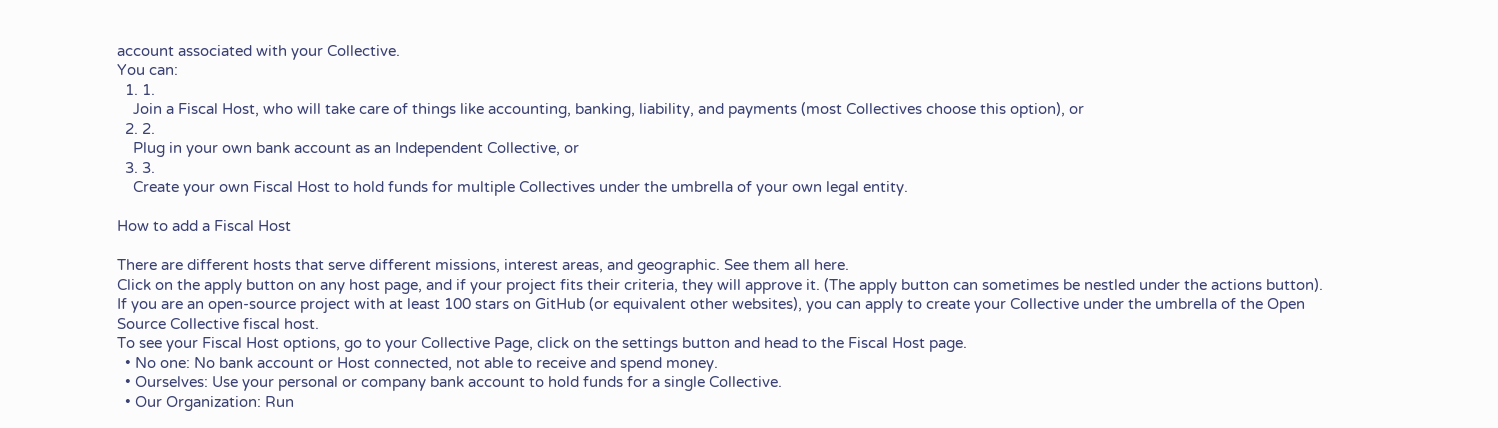account associated with your Collective.
You can:
  1. 1.
    Join a Fiscal Host, who will take care of things like accounting, banking, liability, and payments (most Collectives choose this option), or
  2. 2.
    Plug in your own bank account as an Independent Collective, or
  3. 3.
    Create your own Fiscal Host to hold funds for multiple Collectives under the umbrella of your own legal entity.

How to add a Fiscal Host

There are different hosts that serve different missions, interest areas, and geographic. See them all here.
Click on the apply button on any host page, and if your project fits their criteria, they will approve it. (The apply button can sometimes be nestled under the actions button).
If you are an open-source project with at least 100 stars on GitHub (or equivalent other websites), you can apply to create your Collective under the umbrella of the Open Source Collective fiscal host.
To see your Fiscal Host options, go to your Collective Page, click on the settings button and head to the Fiscal Host page.
  • No one: No bank account or Host connected, not able to receive and spend money.
  • Ourselves: Use your personal or company bank account to hold funds for a single Collective.
  • Our Organization: Run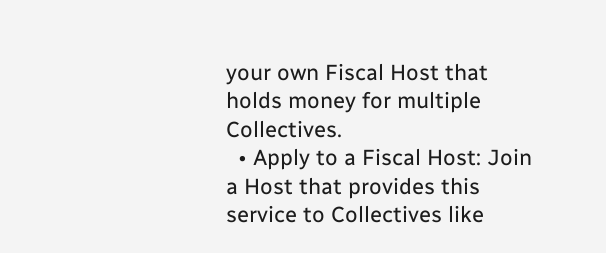your own Fiscal Host that holds money for multiple Collectives.
  • Apply to a Fiscal Host: Join a Host that provides this service to Collectives like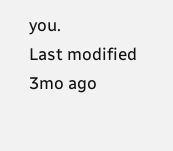you.
Last modified 3mo ago